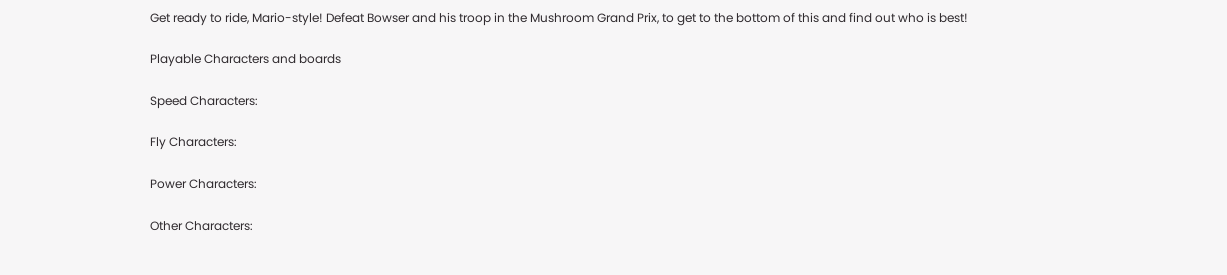Get ready to ride, Mario-style! Defeat Bowser and his troop in the Mushroom Grand Prix, to get to the bottom of this and find out who is best!

Playable Characters and boards

Speed Characters:

Fly Characters:

Power Characters:

Other Characters: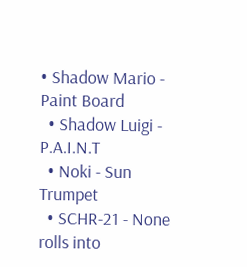• Shadow Mario - Paint Board
  • Shadow Luigi - P.A.I.N.T
  • Noki - Sun Trumpet
  • SCHR-21 - None rolls into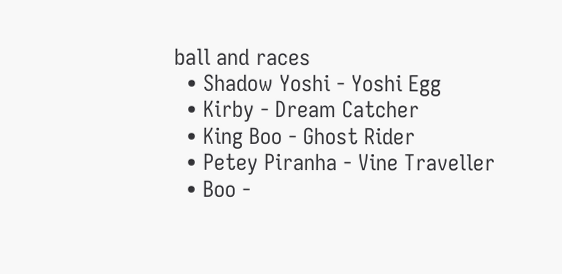ball and races
  • Shadow Yoshi - Yoshi Egg
  • Kirby - Dream Catcher
  • King Boo - Ghost Rider
  • Petey Piranha - Vine Traveller
  • Boo -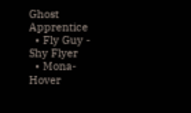Ghost Apprentice
  • Fly Guy - Shy Flyer
  • Mona- Hover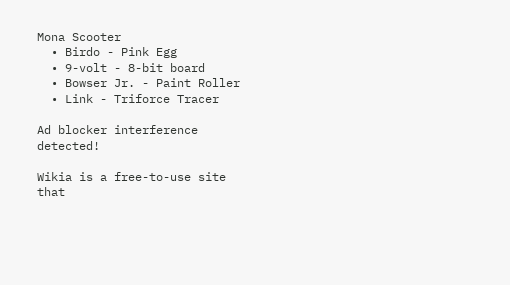Mona Scooter
  • Birdo - Pink Egg
  • 9-volt - 8-bit board
  • Bowser Jr. - Paint Roller
  • Link - Triforce Tracer

Ad blocker interference detected!

Wikia is a free-to-use site that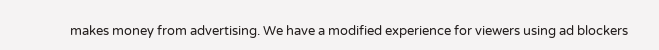makes money from advertising. We have a modified experience for viewers using ad blockers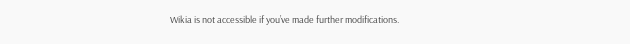Wikia is not accessible if you’ve made further modifications.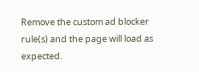Remove the custom ad blocker rule(s) and the page will load as expected.